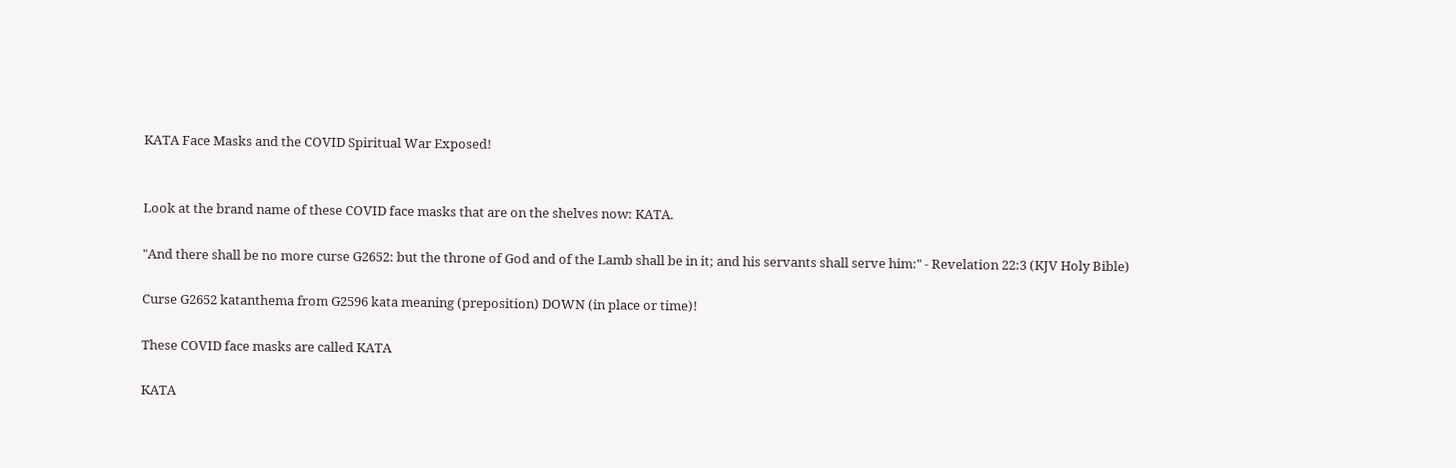KATA Face Masks and the COVID Spiritual War Exposed!


Look at the brand name of these COVID face masks that are on the shelves now: KATA.

"And there shall be no more curse G2652: but the throne of God and of the Lamb shall be in it; and his servants shall serve him:" - Revelation 22:3 (KJV Holy Bible)

Curse G2652 katanthema from G2596 kata meaning (preposition) DOWN (in place or time)!

These COVID face masks are called KATA

KATA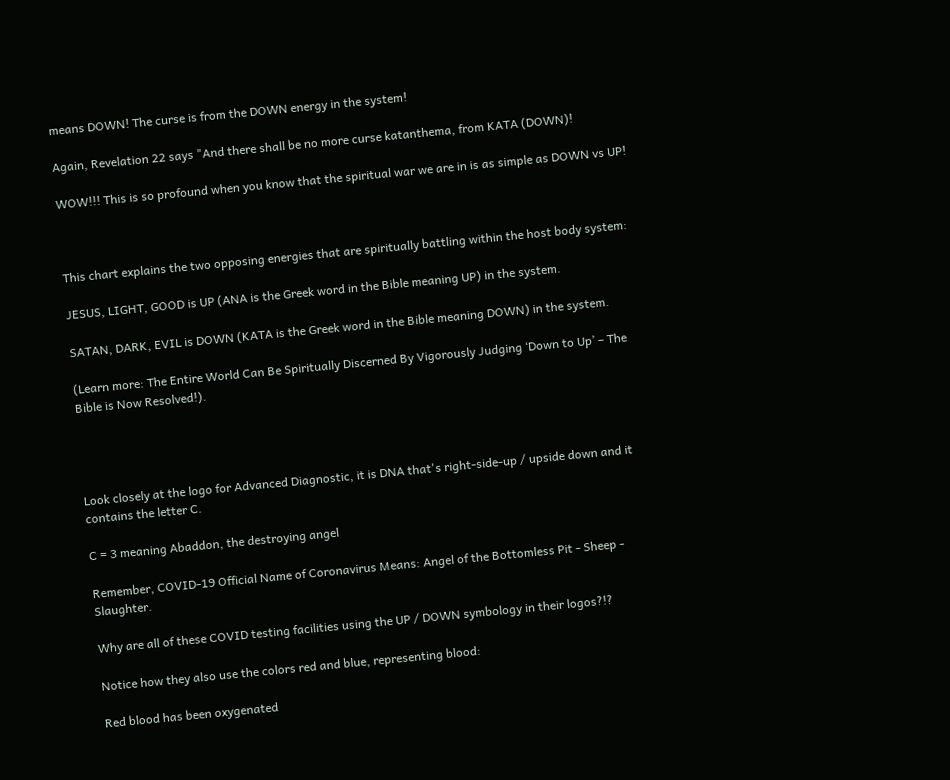means DOWN! The curse is from the DOWN energy in the system!

Again, Revelation 22 says "And there shall be no more curse katanthema, from KATA (DOWN)!

WOW!!! This is so profound when you know that the spiritual war we are in is as simple as DOWN vs UP!



This chart explains the two opposing energies that are spiritually battling within the host body system:

JESUS, LIGHT, GOOD is UP (ANA is the Greek word in the Bible meaning UP) in the system.

SATAN, DARK, EVIL is DOWN (KATA is the Greek word in the Bible meaning DOWN) in the system.

(Learn more: The Entire World Can Be Spiritually Discerned By Vigorously Judging ‘Down to Up’ – The Bible is Now Resolved!).




Look closely at the logo for Advanced Diagnostic, it is DNA that's right-side-up / upside down and it contains the letter C.

C = 3 meaning Abaddon, the destroying angel

Remember, COVID-19 Official Name of Coronavirus Means: Angel of the Bottomless Pit - Sheep - Slaughter.

Why are all of these COVID testing facilities using the UP / DOWN symbology in their logos?!?

Notice how they also use the colors red and blue, representing blood:

Red blood has been oxygenated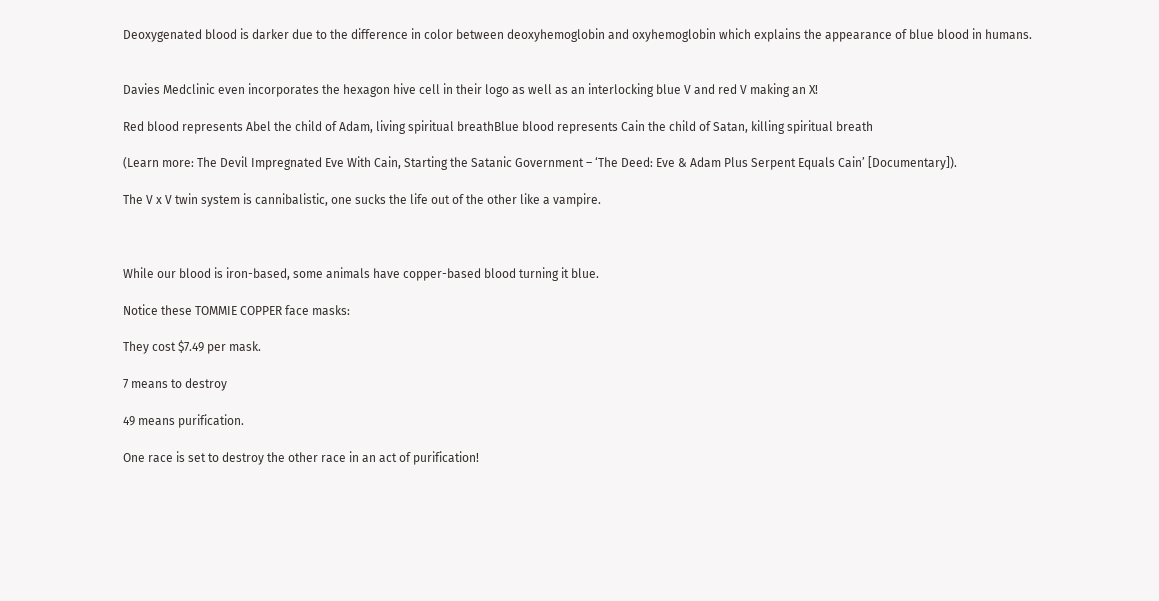Deoxygenated blood is darker due to the difference in color between deoxyhemoglobin and oxyhemoglobin which explains the appearance of blue blood in humans.


Davies Medclinic even incorporates the hexagon hive cell in their logo as well as an interlocking blue V and red V making an X!

Red blood represents Abel the child of Adam, living spiritual breathBlue blood represents Cain the child of Satan, killing spiritual breath

(Learn more: The Devil Impregnated Eve With Cain, Starting the Satanic Government – ‘The Deed: Eve & Adam Plus Serpent Equals Cain’ [Documentary]).

The V x V twin system is cannibalistic, one sucks the life out of the other like a vampire.



While our blood is iron-based, some animals have copper-based blood turning it blue.

Notice these TOMMIE COPPER face masks:

They cost $7.49 per mask.

7 means to destroy

49 means purification.

One race is set to destroy the other race in an act of purification!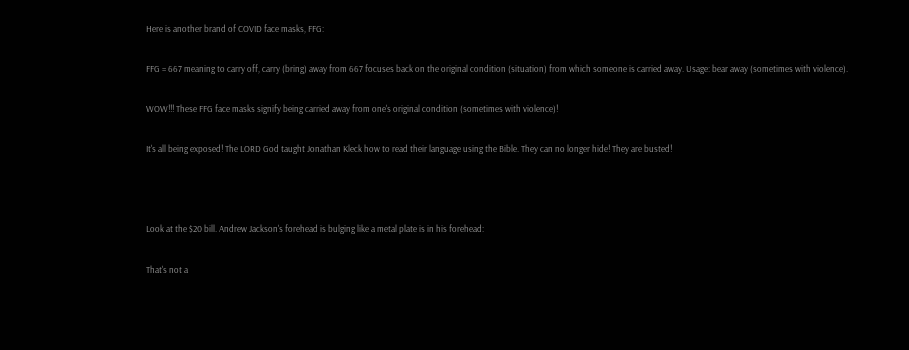Here is another brand of COVID face masks, FFG:

FFG = 667 meaning to carry off, carry (bring) away from 667 focuses back on the original condition (situation) from which someone is carried away. Usage: bear away (sometimes with violence).

WOW!!! These FFG face masks signify being carried away from one's original condition (sometimes with violence)!

It's all being exposed! The LORD God taught Jonathan Kleck how to read their language using the Bible. They can no longer hide! They are busted!



Look at the $20 bill. Andrew Jackson's forehead is bulging like a metal plate is in his forehead:

That's not a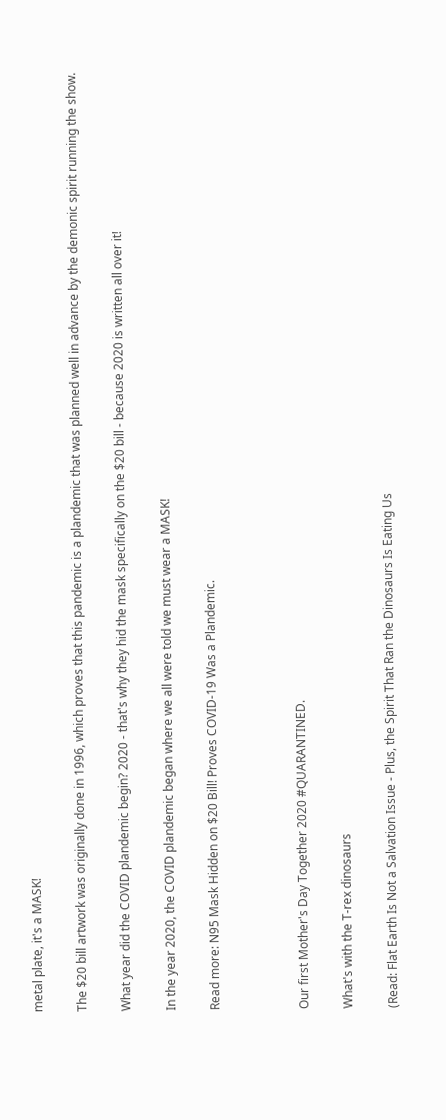metal plate, it's a MASK!

The $20 bill artwork was originally done in 1996, which proves that this pandemic is a plandemic that was planned well in advance by the demonic spirit running the show.

What year did the COVID plandemic begin? 2020 - that's why they hid the mask specifically on the $20 bill - because 2020 is written all over it!

In the year 2020, the COVID plandemic began where we all were told we must wear a MASK!

Read more: N95 Mask Hidden on $20 Bill! Proves COVID-19 Was a Plandemic.



Our first Mother's Day Together 2020 #QUARANTINED.

What's with the T-rex dinosaurs

(Read: Flat Earth Is Not a Salvation Issue - Plus, the Spirit That Ran the Dinosaurs Is Eating Us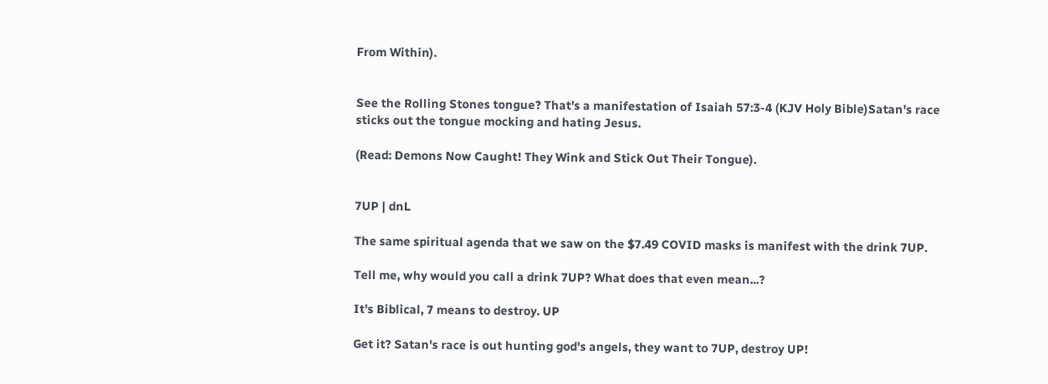From Within).


See the Rolling Stones tongue? That's a manifestation of Isaiah 57:3-4 (KJV Holy Bible)Satan's race sticks out the tongue mocking and hating Jesus.

(Read: Demons Now Caught! They Wink and Stick Out Their Tongue).


7UP | dnL

The same spiritual agenda that we saw on the $7.49 COVID masks is manifest with the drink 7UP.

Tell me, why would you call a drink 7UP? What does that even mean...?

It's Biblical, 7 means to destroy. UP

Get it? Satan's race is out hunting god's angels, they want to 7UP, destroy UP!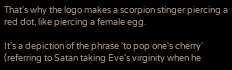That's why the logo makes a scorpion stinger piercing a red dot, like piercing a female egg.

It's a depiction of the phrase 'to pop one's cherry' (referring to Satan taking Eve's virginity when he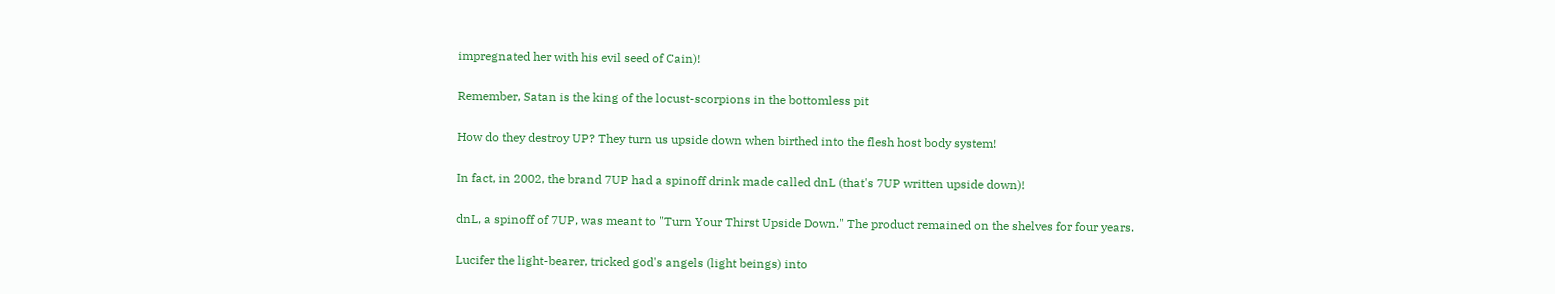impregnated her with his evil seed of Cain)!

Remember, Satan is the king of the locust-scorpions in the bottomless pit

How do they destroy UP? They turn us upside down when birthed into the flesh host body system!

In fact, in 2002, the brand 7UP had a spinoff drink made called dnL (that's 7UP written upside down)!

dnL, a spinoff of 7UP, was meant to "Turn Your Thirst Upside Down." The product remained on the shelves for four years.

Lucifer the light-bearer, tricked god's angels (light beings) into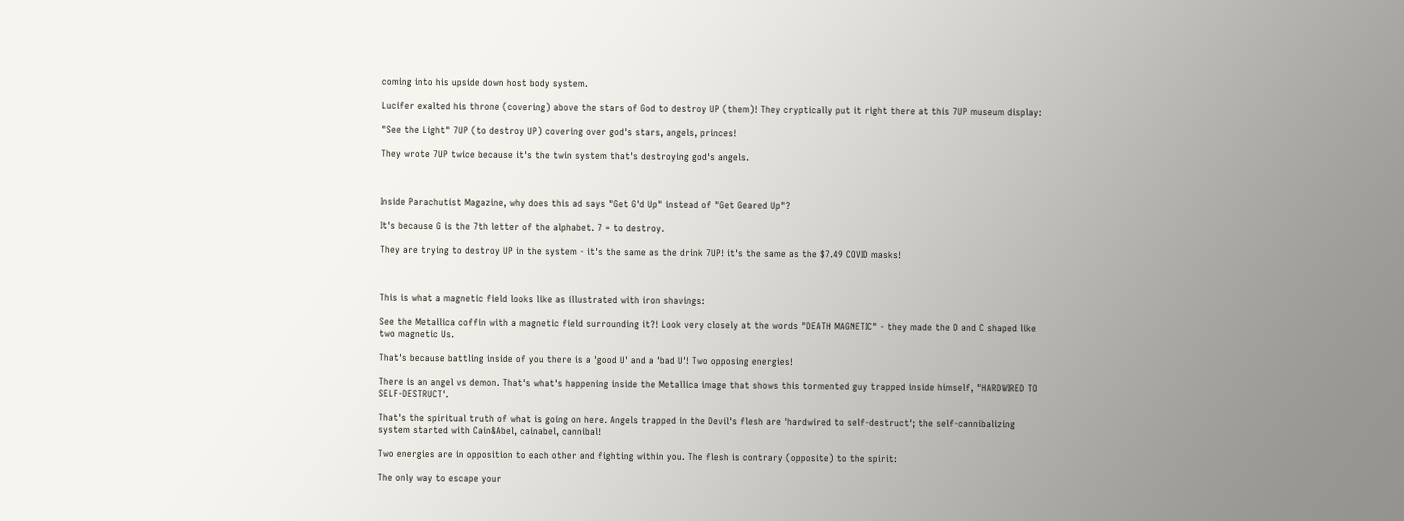coming into his upside down host body system.

Lucifer exalted his throne (covering) above the stars of God to destroy UP (them)! They cryptically put it right there at this 7UP museum display:

"See the Light" 7UP (to destroy UP) covering over god's stars, angels, princes!

They wrote 7UP twice because it's the twin system that's destroying god's angels.



Inside Parachutist Magazine, why does this ad says "Get G'd Up" instead of "Get Geared Up"?

It's because G is the 7th letter of the alphabet. 7 = to destroy.

They are trying to destroy UP in the system - it's the same as the drink 7UP! it's the same as the $7.49 COVID masks!



This is what a magnetic field looks like as illustrated with iron shavings:

See the Metallica coffin with a magnetic field surrounding it?! Look very closely at the words "DEATH MAGNETIC" - they made the D and C shaped like two magnetic Us.

That's because battling inside of you there is a 'good U' and a 'bad U'! Two opposing energies!

There is an angel vs demon. That's what's happening inside the Metallica image that shows this tormented guy trapped inside himself, "HARDWIRED TO SELF-DESTRUCT'.

That's the spiritual truth of what is going on here. Angels trapped in the Devil's flesh are 'hardwired to self-destruct'; the self-cannibalizing system started with Cain&Abel, cainabel, cannibal!

Two energies are in opposition to each other and fighting within you. The flesh is contrary (opposite) to the spirit:

The only way to escape your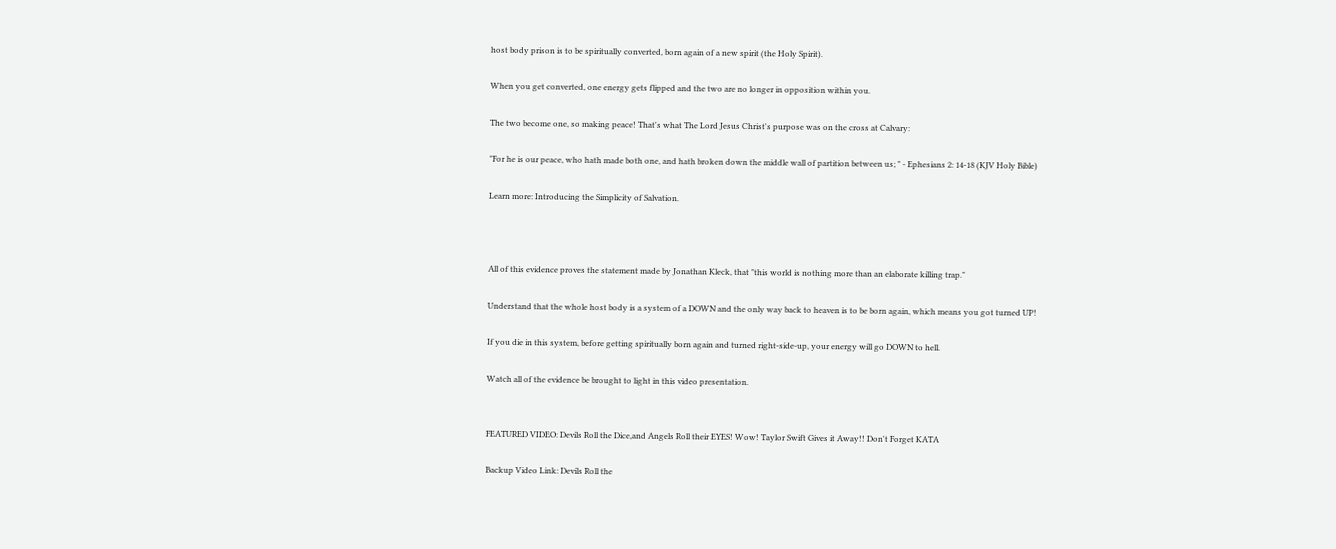host body prison is to be spiritually converted, born again of a new spirit (the Holy Spirit).

When you get converted, one energy gets flipped and the two are no longer in opposition within you.

The two become one, so making peace! That's what The Lord Jesus Christ's purpose was on the cross at Calvary:

"For he is our peace, who hath made both one, and hath broken down the middle wall of partition between us; " - Ephesians 2: 14-18 (KJV Holy Bible)

Learn more: Introducing the Simplicity of Salvation.



All of this evidence proves the statement made by Jonathan Kleck, that "this world is nothing more than an elaborate killing trap."

Understand that the whole host body is a system of a DOWN and the only way back to heaven is to be born again, which means you got turned UP!

If you die in this system, before getting spiritually born again and turned right-side-up, your energy will go DOWN to hell.

Watch all of the evidence be brought to light in this video presentation.


FEATURED VIDEO: Devils Roll the Dice,and Angels Roll their EYES! Wow! Taylor Swift Gives it Away!! Don't Forget KATA

Backup Video Link: Devils Roll the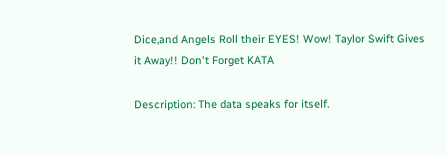Dice,and Angels Roll their EYES! Wow! Taylor Swift Gives it Away!! Don't Forget KATA

Description: The data speaks for itself.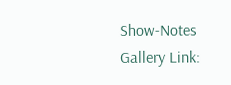Show-Notes Gallery Link: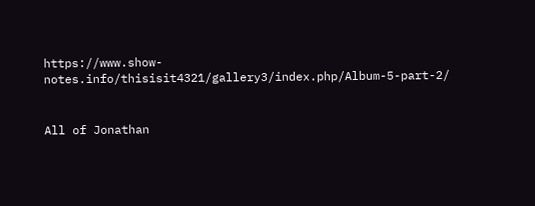https://www.show-notes.info/thisisit4321/gallery3/index.php/Album-5-part-2/


All of Jonathan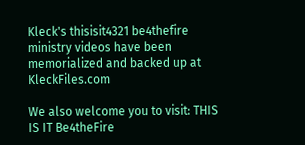Kleck's thisisit4321 be4thefire ministry videos have been memorialized and backed up at KleckFiles.com

We also welcome you to visit: THIS IS IT Be4theFire